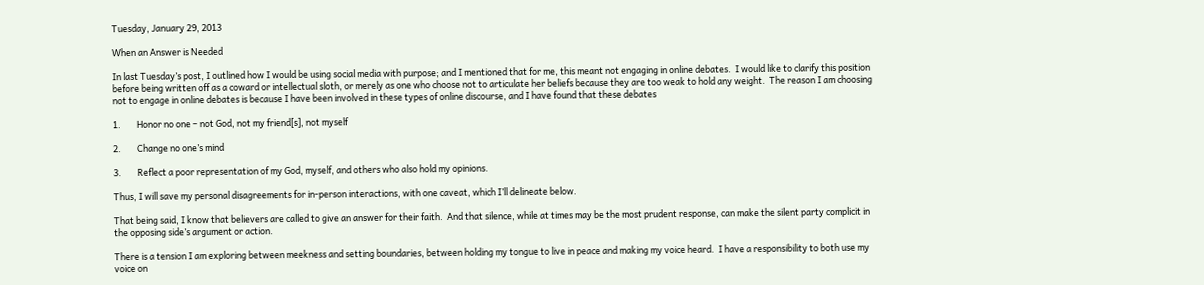Tuesday, January 29, 2013

When an Answer is Needed

In last Tuesday’s post, I outlined how I would be using social media with purpose; and I mentioned that for me, this meant not engaging in online debates.  I would like to clarify this position before being written off as a coward or intellectual sloth, or merely as one who choose not to articulate her beliefs because they are too weak to hold any weight.  The reason I am choosing not to engage in online debates is because I have been involved in these types of online discourse, and I have found that these debates

1.        Honor no one – not God, not my friend[s], not myself

2.        Change no one’s mind

3.        Reflect a poor representation of my God, myself, and others who also hold my opinions.

Thus, I will save my personal disagreements for in-person interactions, with one caveat, which I’ll delineate below.

That being said, I know that believers are called to give an answer for their faith.  And that silence, while at times may be the most prudent response, can make the silent party complicit in the opposing side’s argument or action.

There is a tension I am exploring between meekness and setting boundaries, between holding my tongue to live in peace and making my voice heard.  I have a responsibility to both use my voice on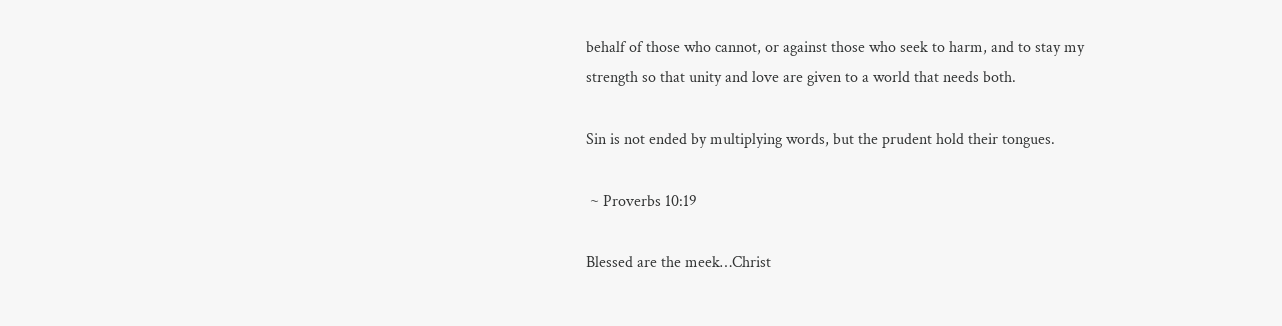behalf of those who cannot, or against those who seek to harm, and to stay my strength so that unity and love are given to a world that needs both.

Sin is not ended by multiplying words, but the prudent hold their tongues.

 ~ Proverbs 10:19

Blessed are the meek…Christ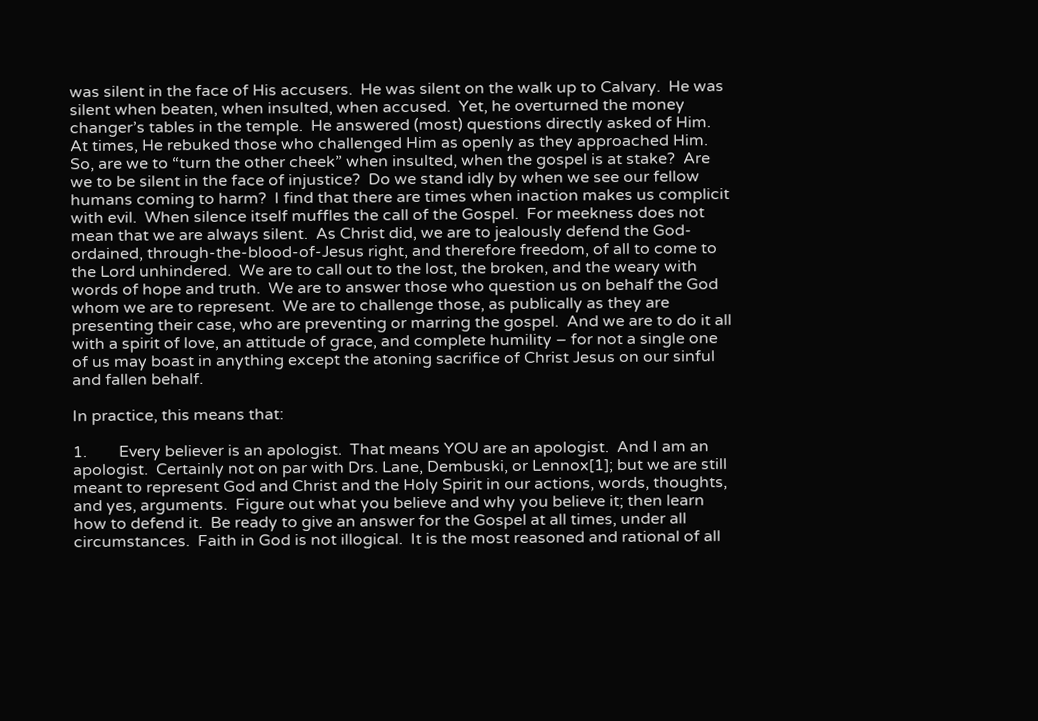was silent in the face of His accusers.  He was silent on the walk up to Calvary.  He was silent when beaten, when insulted, when accused.  Yet, he overturned the money changer’s tables in the temple.  He answered (most) questions directly asked of Him.  At times, He rebuked those who challenged Him as openly as they approached Him.  So, are we to “turn the other cheek” when insulted, when the gospel is at stake?  Are we to be silent in the face of injustice?  Do we stand idly by when we see our fellow humans coming to harm?  I find that there are times when inaction makes us complicit with evil.  When silence itself muffles the call of the Gospel.  For meekness does not mean that we are always silent.  As Christ did, we are to jealously defend the God-ordained, through-the-blood-of-Jesus right, and therefore freedom, of all to come to the Lord unhindered.  We are to call out to the lost, the broken, and the weary with words of hope and truth.  We are to answer those who question us on behalf the God whom we are to represent.  We are to challenge those, as publically as they are presenting their case, who are preventing or marring the gospel.  And we are to do it all with a spirit of love, an attitude of grace, and complete humility – for not a single one of us may boast in anything except the atoning sacrifice of Christ Jesus on our sinful and fallen behalf.

In practice, this means that:

1.        Every believer is an apologist.  That means YOU are an apologist.  And I am an apologist.  Certainly not on par with Drs. Lane, Dembuski, or Lennox[1]; but we are still meant to represent God and Christ and the Holy Spirit in our actions, words, thoughts, and yes, arguments.  Figure out what you believe and why you believe it; then learn how to defend it.  Be ready to give an answer for the Gospel at all times, under all circumstances.  Faith in God is not illogical.  It is the most reasoned and rational of all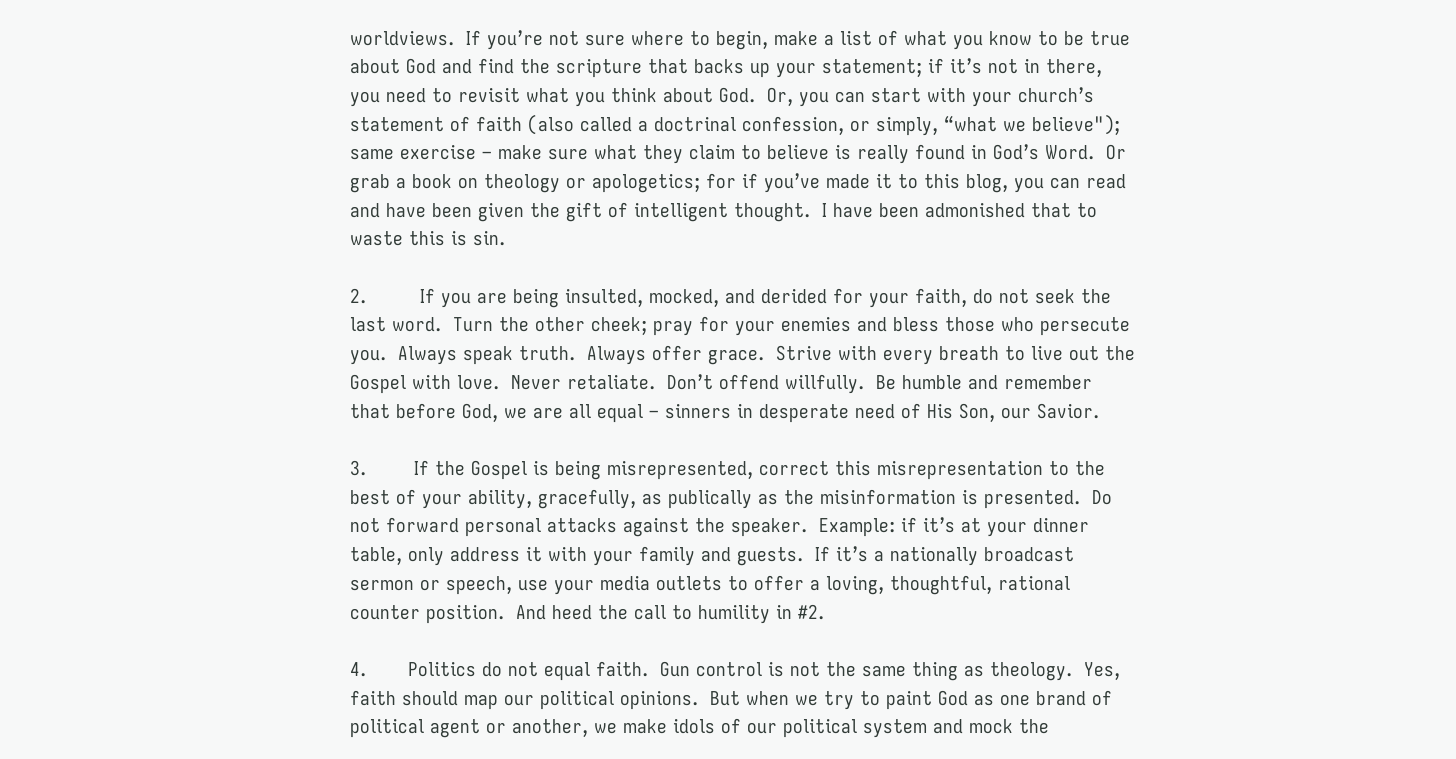worldviews.  If you’re not sure where to begin, make a list of what you know to be true about God and find the scripture that backs up your statement; if it’s not in there, you need to revisit what you think about God.  Or, you can start with your church’s statement of faith (also called a doctrinal confession, or simply, “what we believe"); same exercise – make sure what they claim to believe is really found in God’s Word.  Or grab a book on theology or apologetics; for if you’ve made it to this blog, you can read and have been given the gift of intelligent thought.  I have been admonished that to waste this is sin.

2.         If you are being insulted, mocked, and derided for your faith, do not seek the last word.  Turn the other cheek; pray for your enemies and bless those who persecute you.  Always speak truth.  Always offer grace.  Strive with every breath to live out the Gospel with love.  Never retaliate.  Don’t offend willfully.  Be humble and remember that before God, we are all equal – sinners in desperate need of His Son, our Savior.

3.        If the Gospel is being misrepresented, correct this misrepresentation to the best of your ability, gracefully, as publically as the misinformation is presented.  Do not forward personal attacks against the speaker.  Example: if it’s at your dinner table, only address it with your family and guests.  If it’s a nationally broadcast sermon or speech, use your media outlets to offer a loving, thoughtful, rational counter position.  And heed the call to humility in #2.

4.       Politics do not equal faith.  Gun control is not the same thing as theology.  Yes, faith should map our political opinions.  But when we try to paint God as one brand of political agent or another, we make idols of our political system and mock the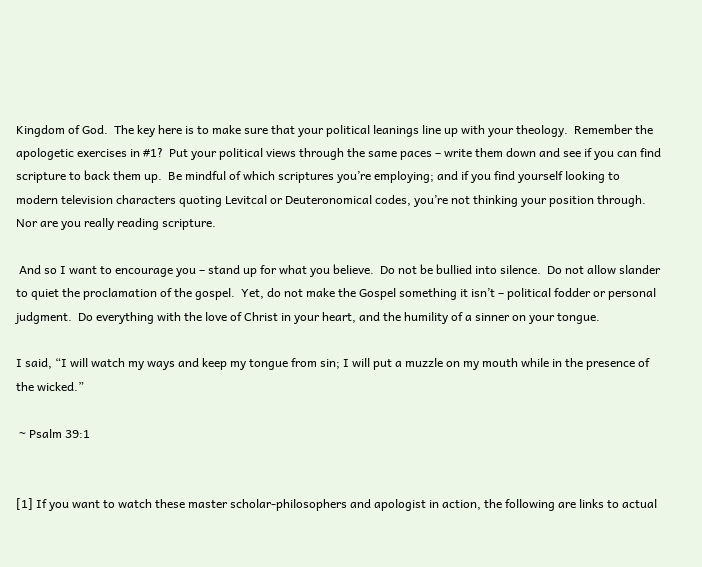Kingdom of God.  The key here is to make sure that your political leanings line up with your theology.  Remember the apologetic exercises in #1?  Put your political views through the same paces – write them down and see if you can find scripture to back them up.  Be mindful of which scriptures you’re employing; and if you find yourself looking to modern television characters quoting Levitcal or Deuteronomical codes, you’re not thinking your position through.  Nor are you really reading scripture.

 And so I want to encourage you – stand up for what you believe.  Do not be bullied into silence.  Do not allow slander to quiet the proclamation of the gospel.  Yet, do not make the Gospel something it isn’t – political fodder or personal judgment.  Do everything with the love of Christ in your heart, and the humility of a sinner on your tongue.

I said, “I will watch my ways and keep my tongue from sin; I will put a muzzle on my mouth while in the presence of the wicked.”

 ~ Psalm 39:1


[1] If you want to watch these master scholar-philosophers and apologist in action, the following are links to actual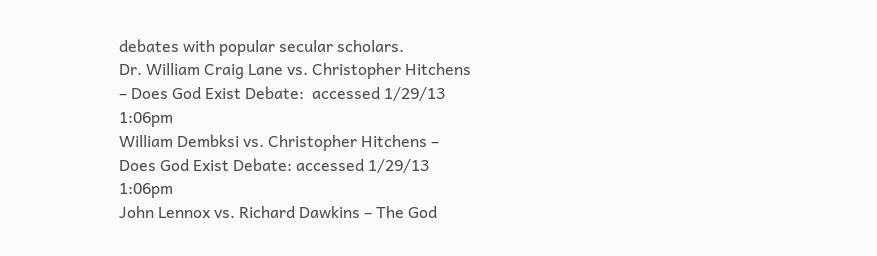debates with popular secular scholars.
Dr. William Craig Lane vs. Christopher Hitchens – Does God Exist Debate:  accessed 1/29/13 1:06pm
William Dembksi vs. Christopher Hitchens – Does God Exist Debate: accessed 1/29/13 1:06pm
John Lennox vs. Richard Dawkins – The God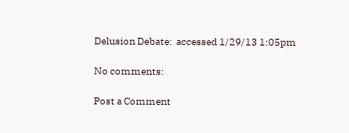Delusion Debate:  accessed 1/29/13 1:05pm

No comments:

Post a Comment